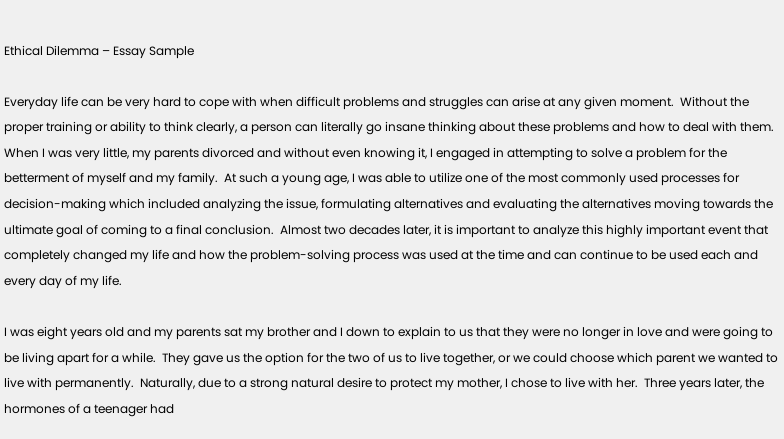Ethical Dilemma – Essay Sample

Everyday life can be very hard to cope with when difficult problems and struggles can arise at any given moment.  Without the proper training or ability to think clearly, a person can literally go insane thinking about these problems and how to deal with them. When I was very little, my parents divorced and without even knowing it, I engaged in attempting to solve a problem for the betterment of myself and my family.  At such a young age, I was able to utilize one of the most commonly used processes for decision-making which included analyzing the issue, formulating alternatives and evaluating the alternatives moving towards the ultimate goal of coming to a final conclusion.  Almost two decades later, it is important to analyze this highly important event that completely changed my life and how the problem-solving process was used at the time and can continue to be used each and every day of my life.

I was eight years old and my parents sat my brother and I down to explain to us that they were no longer in love and were going to be living apart for a while.  They gave us the option for the two of us to live together, or we could choose which parent we wanted to live with permanently.  Naturally, due to a strong natural desire to protect my mother, I chose to live with her.  Three years later, the hormones of a teenager had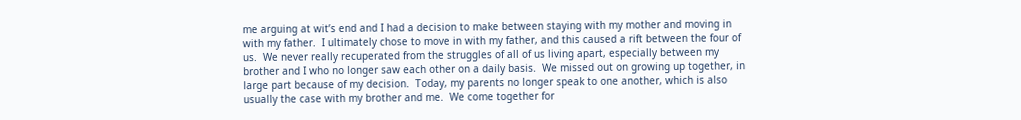me arguing at wit’s end and I had a decision to make between staying with my mother and moving in with my father.  I ultimately chose to move in with my father, and this caused a rift between the four of us.  We never really recuperated from the struggles of all of us living apart, especially between my brother and I who no longer saw each other on a daily basis.  We missed out on growing up together, in large part because of my decision.  Today, my parents no longer speak to one another, which is also usually the case with my brother and me.  We come together for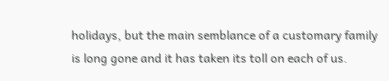holidays, but the main semblance of a customary family is long gone and it has taken its toll on each of us.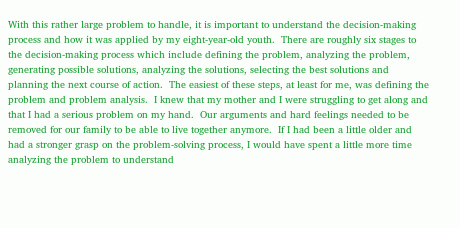With this rather large problem to handle, it is important to understand the decision-making process and how it was applied by my eight-year-old youth.  There are roughly six stages to the decision-making process which include defining the problem, analyzing the problem, generating possible solutions, analyzing the solutions, selecting the best solutions and planning the next course of action.  The easiest of these steps, at least for me, was defining the problem and problem analysis.  I knew that my mother and I were struggling to get along and that I had a serious problem on my hand.  Our arguments and hard feelings needed to be removed for our family to be able to live together anymore.  If I had been a little older and had a stronger grasp on the problem-solving process, I would have spent a little more time analyzing the problem to understand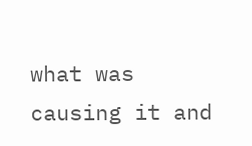what was causing it and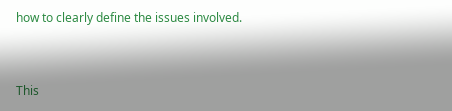how to clearly define the issues involved.


This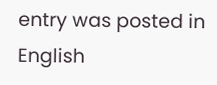entry was posted in English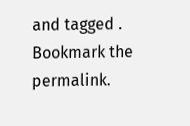and tagged . Bookmark the permalink.